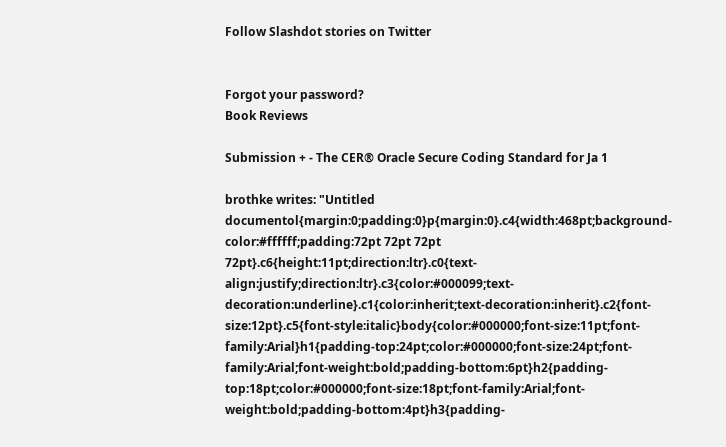Follow Slashdot stories on Twitter


Forgot your password?
Book Reviews

Submission + - The CER® Oracle Secure Coding Standard for Ja 1

brothke writes: "Untitled documentol{margin:0;padding:0}p{margin:0}.c4{width:468pt;background-color:#ffffff;padding:72pt 72pt 72pt 72pt}.c6{height:11pt;direction:ltr}.c0{text-align:justify;direction:ltr}.c3{color:#000099;text-decoration:underline}.c1{color:inherit;text-decoration:inherit}.c2{font-size:12pt}.c5{font-style:italic}body{color:#000000;font-size:11pt;font-family:Arial}h1{padding-top:24pt;color:#000000;font-size:24pt;font-family:Arial;font-weight:bold;padding-bottom:6pt}h2{padding-top:18pt;color:#000000;font-size:18pt;font-family:Arial;font-weight:bold;padding-bottom:4pt}h3{padding-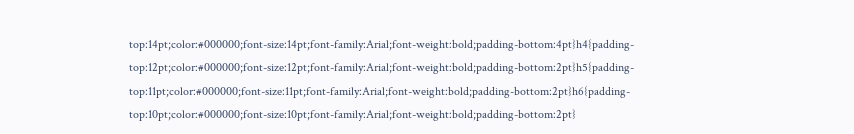top:14pt;color:#000000;font-size:14pt;font-family:Arial;font-weight:bold;padding-bottom:4pt}h4{padding-top:12pt;color:#000000;font-size:12pt;font-family:Arial;font-weight:bold;padding-bottom:2pt}h5{padding-top:11pt;color:#000000;font-size:11pt;font-family:Arial;font-weight:bold;padding-bottom:2pt}h6{padding-top:10pt;color:#000000;font-size:10pt;font-family:Arial;font-weight:bold;padding-bottom:2pt}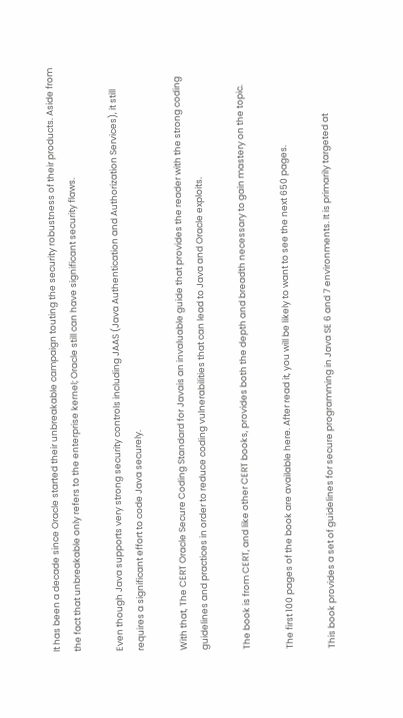It has been a decade since Oracle started their unbreakable campaign touting the security robustness of their products. Aside from the fact that unbreakable only refers to the enterprise kernel; Oracle still can have significant security flaws.

Even though Java supports very strong security controls including JAAS (Java Authentication and Authorization Services), it still requires a significant effort to code Java securely.

With that, The CERT Oracle Secure Coding Standard for Javais an invaluable guide that provides the reader with the strong coding guidelines and practices in order to reduce coding vulnerabilities that can lead to Java and Oracle exploits.

The book is from CERT, and like other CERT books, provides both the depth and breadth necessary to gain mastery on the topic.

The first 100 pages of the book are available here. After read it, you will be likely to want to see the next 650 pages.

This book provides a set of guidelines for secure programming in Java SE 6 and 7 environments. It is primarily targeted at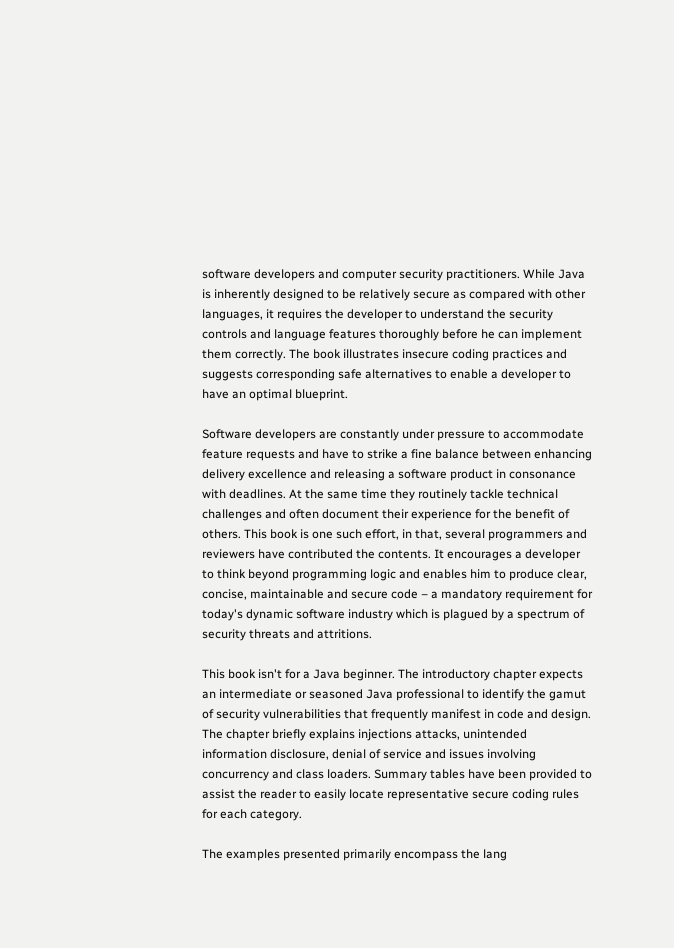software developers and computer security practitioners. While Java is inherently designed to be relatively secure as compared with other languages, it requires the developer to understand the security controls and language features thoroughly before he can implement them correctly. The book illustrates insecure coding practices and suggests corresponding safe alternatives to enable a developer to have an optimal blueprint.

Software developers are constantly under pressure to accommodate feature requests and have to strike a fine balance between enhancing delivery excellence and releasing a software product in consonance with deadlines. At the same time they routinely tackle technical challenges and often document their experience for the benefit of others. This book is one such effort, in that, several programmers and reviewers have contributed the contents. It encourages a developer to think beyond programming logic and enables him to produce clear, concise, maintainable and secure code – a mandatory requirement for today's dynamic software industry which is plagued by a spectrum of security threats and attritions.

This book isn't for a Java beginner. The introductory chapter expects an intermediate or seasoned Java professional to identify the gamut of security vulnerabilities that frequently manifest in code and design. The chapter briefly explains injections attacks, unintended information disclosure, denial of service and issues involving concurrency and class loaders. Summary tables have been provided to assist the reader to easily locate representative secure coding rules for each category.

The examples presented primarily encompass the lang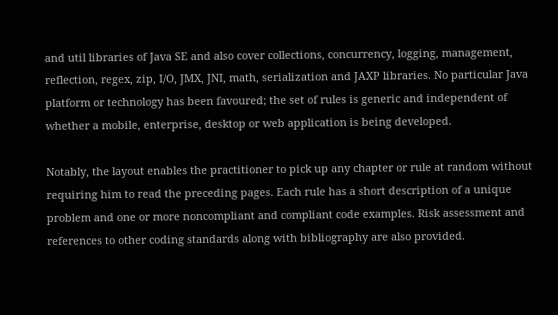and util libraries of Java SE and also cover collections, concurrency, logging, management, reflection, regex, zip, I/O, JMX, JNI, math, serialization and JAXP libraries. No particular Java platform or technology has been favoured; the set of rules is generic and independent of whether a mobile, enterprise, desktop or web application is being developed.

Notably, the layout enables the practitioner to pick up any chapter or rule at random without requiring him to read the preceding pages. Each rule has a short description of a unique problem and one or more noncompliant and compliant code examples. Risk assessment and references to other coding standards along with bibliography are also provided.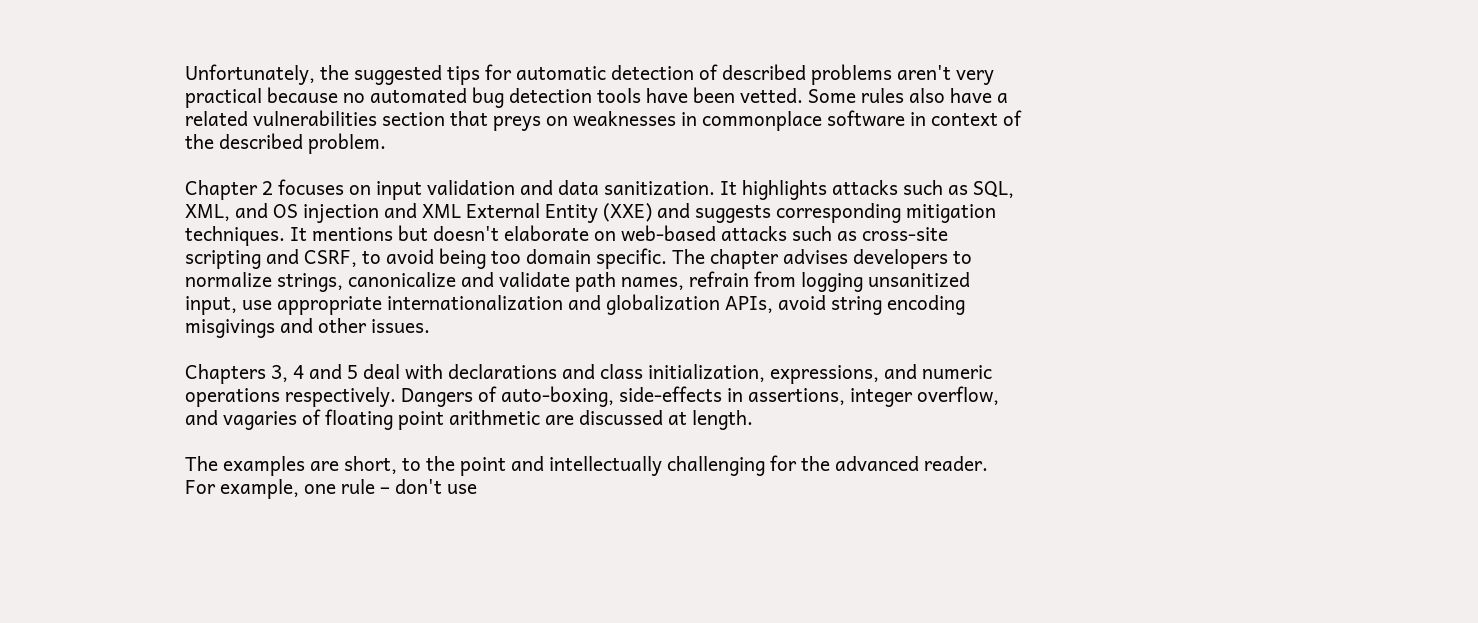Unfortunately, the suggested tips for automatic detection of described problems aren't very practical because no automated bug detection tools have been vetted. Some rules also have a related vulnerabilities section that preys on weaknesses in commonplace software in context of the described problem.

Chapter 2 focuses on input validation and data sanitization. It highlights attacks such as SQL, XML, and OS injection and XML External Entity (XXE) and suggests corresponding mitigation techniques. It mentions but doesn't elaborate on web-based attacks such as cross-site scripting and CSRF, to avoid being too domain specific. The chapter advises developers to normalize strings, canonicalize and validate path names, refrain from logging unsanitized input, use appropriate internationalization and globalization APIs, avoid string encoding misgivings and other issues.

Chapters 3, 4 and 5 deal with declarations and class initialization, expressions, and numeric operations respectively. Dangers of auto-boxing, side-effects in assertions, integer overflow, and vagaries of floating point arithmetic are discussed at length.

The examples are short, to the point and intellectually challenging for the advanced reader. For example, one rule – don't use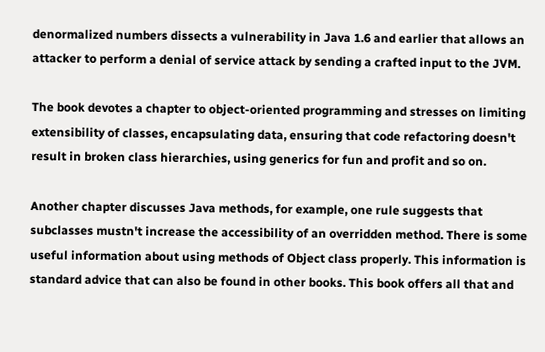denormalized numbers dissects a vulnerability in Java 1.6 and earlier that allows an attacker to perform a denial of service attack by sending a crafted input to the JVM.

The book devotes a chapter to object-oriented programming and stresses on limiting extensibility of classes, encapsulating data, ensuring that code refactoring doesn't result in broken class hierarchies, using generics for fun and profit and so on.

Another chapter discusses Java methods, for example, one rule suggests that subclasses mustn't increase the accessibility of an overridden method. There is some useful information about using methods of Object class properly. This information is standard advice that can also be found in other books. This book offers all that and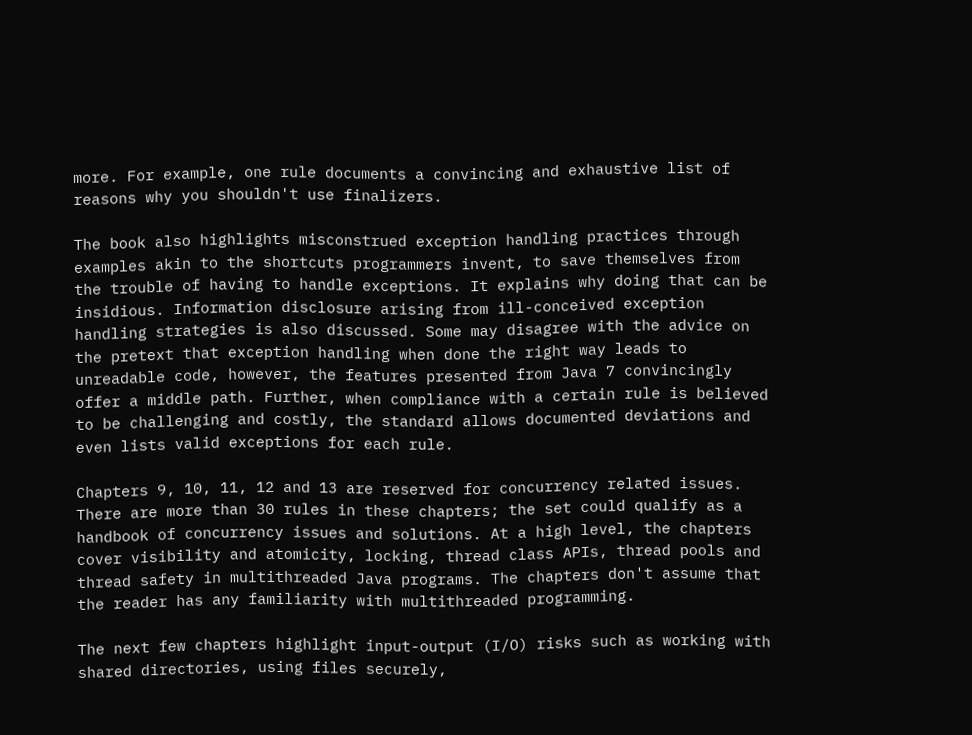more. For example, one rule documents a convincing and exhaustive list of reasons why you shouldn't use finalizers.

The book also highlights misconstrued exception handling practices through examples akin to the shortcuts programmers invent, to save themselves from the trouble of having to handle exceptions. It explains why doing that can be insidious. Information disclosure arising from ill-conceived exception handling strategies is also discussed. Some may disagree with the advice on the pretext that exception handling when done the right way leads to unreadable code, however, the features presented from Java 7 convincingly offer a middle path. Further, when compliance with a certain rule is believed to be challenging and costly, the standard allows documented deviations and even lists valid exceptions for each rule.

Chapters 9, 10, 11, 12 and 13 are reserved for concurrency related issues. There are more than 30 rules in these chapters; the set could qualify as a handbook of concurrency issues and solutions. At a high level, the chapters cover visibility and atomicity, locking, thread class APIs, thread pools and thread safety in multithreaded Java programs. The chapters don't assume that the reader has any familiarity with multithreaded programming.

The next few chapters highlight input-output (I/O) risks such as working with shared directories, using files securely,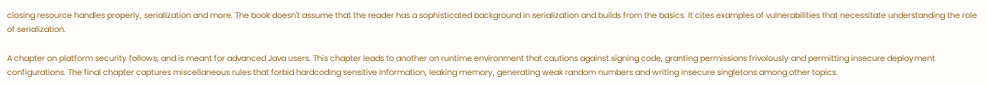closing resource handles properly, serialization and more. The book doesn't assume that the reader has a sophisticated background in serialization and builds from the basics. It cites examples of vulnerabilities that necessitate understanding the role of serialization.

A chapter on platform security follows, and is meant for advanced Java users. This chapter leads to another on runtime environment that cautions against signing code, granting permissions frivolously and permitting insecure deployment configurations. The final chapter captures miscellaneous rules that forbid hardcoding sensitive information, leaking memory, generating weak random numbers and writing insecure singletons among other topics.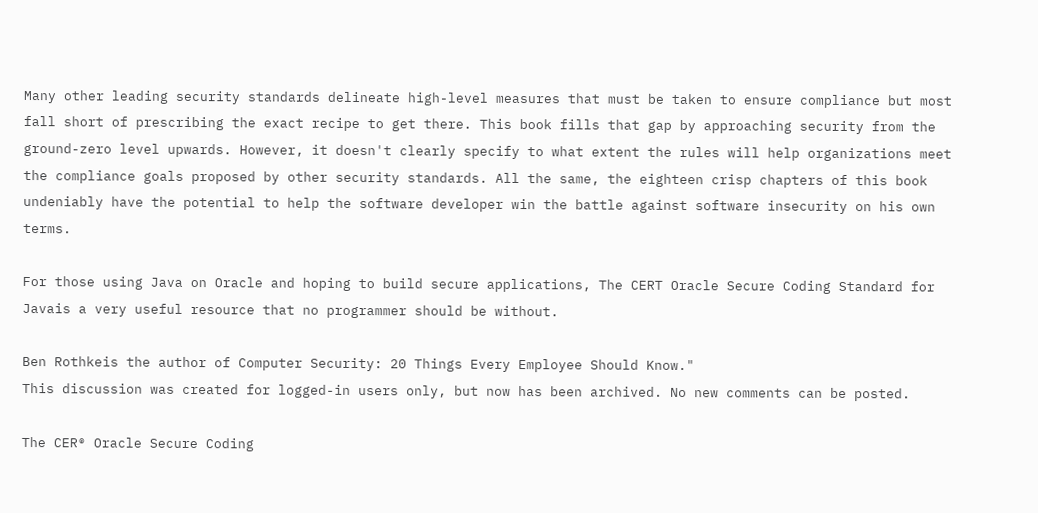Many other leading security standards delineate high-level measures that must be taken to ensure compliance but most fall short of prescribing the exact recipe to get there. This book fills that gap by approaching security from the ground-zero level upwards. However, it doesn't clearly specify to what extent the rules will help organizations meet the compliance goals proposed by other security standards. All the same, the eighteen crisp chapters of this book undeniably have the potential to help the software developer win the battle against software insecurity on his own terms.

For those using Java on Oracle and hoping to build secure applications, The CERT Oracle Secure Coding Standard for Javais a very useful resource that no programmer should be without.

Ben Rothkeis the author of Computer Security: 20 Things Every Employee Should Know."
This discussion was created for logged-in users only, but now has been archived. No new comments can be posted.

The CER® Oracle Secure Coding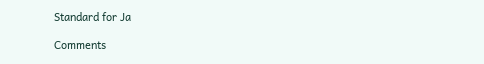Standard for Ja

Comments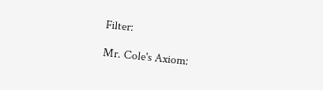Filter:

Mr. Cole's Axiom: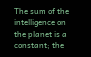The sum of the intelligence on the planet is a constant; the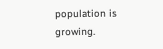population is growing.